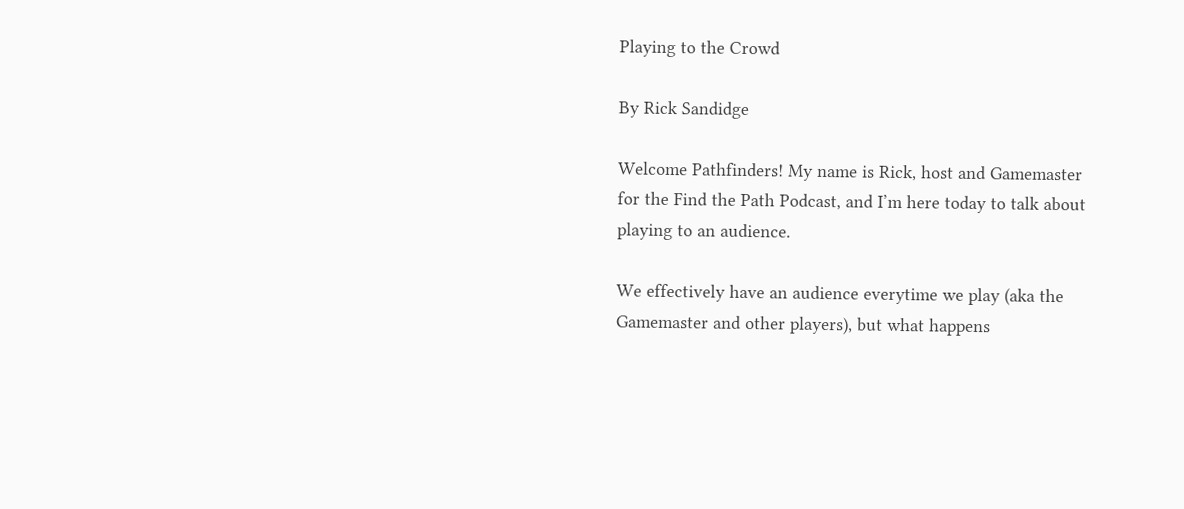Playing to the Crowd

By Rick Sandidge

Welcome Pathfinders! My name is Rick, host and Gamemaster for the Find the Path Podcast, and I’m here today to talk about playing to an audience.

We effectively have an audience everytime we play (aka the Gamemaster and other players), but what happens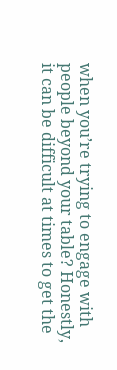when you’re trying to engage with people beyond your table? Honestly, it can be difficult at times to get the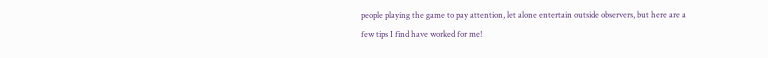people playing the game to pay attention, let alone entertain outside observers, but here are a few tips I find have worked for me!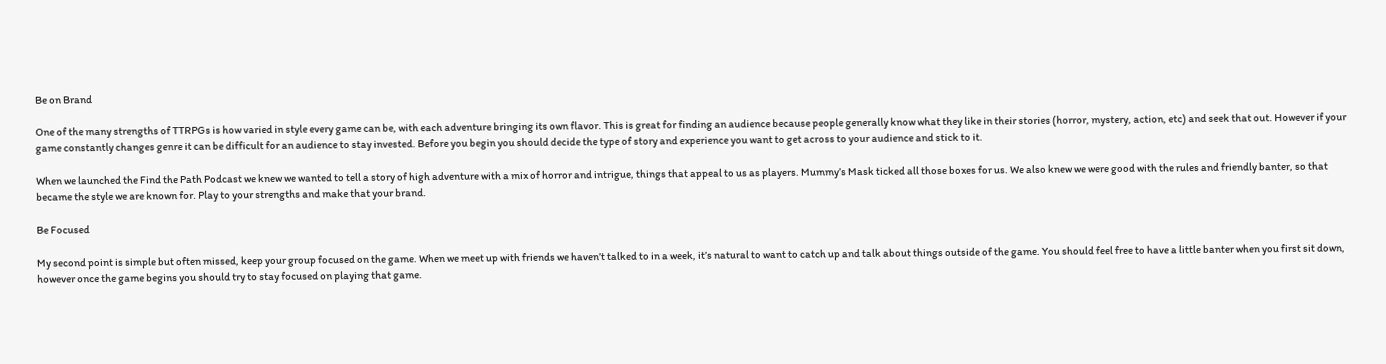Be on Brand

One of the many strengths of TTRPGs is how varied in style every game can be, with each adventure bringing its own flavor. This is great for finding an audience because people generally know what they like in their stories (horror, mystery, action, etc) and seek that out. However if your game constantly changes genre it can be difficult for an audience to stay invested. Before you begin you should decide the type of story and experience you want to get across to your audience and stick to it.

When we launched the Find the Path Podcast we knew we wanted to tell a story of high adventure with a mix of horror and intrigue, things that appeal to us as players. Mummy’s Mask ticked all those boxes for us. We also knew we were good with the rules and friendly banter, so that became the style we are known for. Play to your strengths and make that your brand.

Be Focused

My second point is simple but often missed, keep your group focused on the game. When we meet up with friends we haven’t talked to in a week, it’s natural to want to catch up and talk about things outside of the game. You should feel free to have a little banter when you first sit down, however once the game begins you should try to stay focused on playing that game.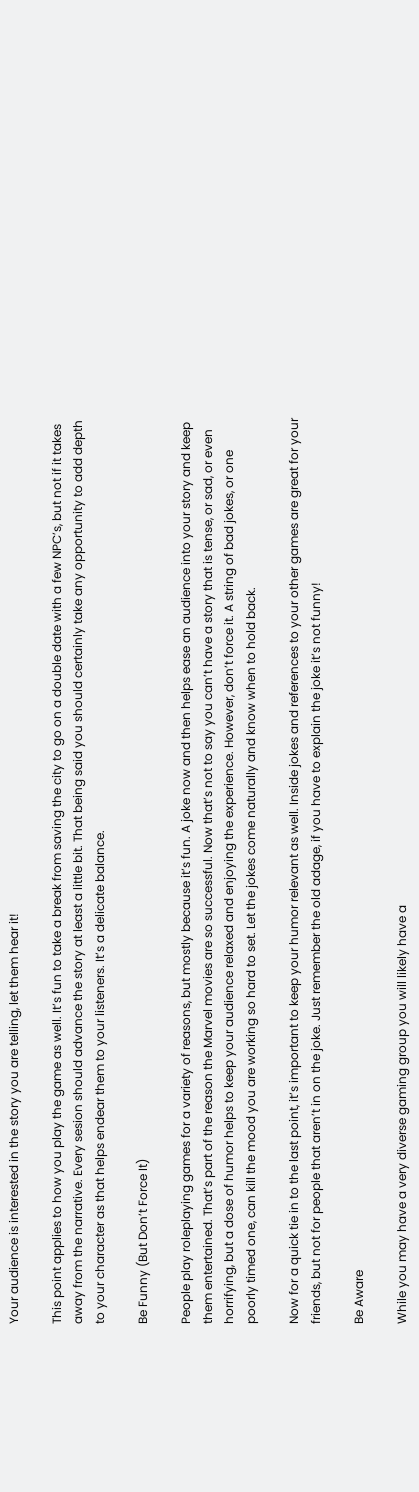Your audience is interested in the story you are telling, let them hear it!

This point applies to how you play the game as well. It’s fun to take a break from saving the city to go on a double date with a few NPC’s, but not if it takes away from the narrative. Every sesion should advance the story at least a little bit. That being said you should certainly take any opportunity to add depth to your character as that helps endear them to your listeners. It’s a delicate balance.

Be Funny (But Don’t Force It)

People play roleplaying games for a variety of reasons, but mostly because it’s fun. A joke now and then helps ease an audience into your story and keep them entertained. That’s part of the reason the Marvel movies are so successful. Now that’s not to say you can’t have a story that is tense, or sad, or even horrifying, but a dose of humor helps to keep your audience relaxed and enjoying the experience. However, don’t force it. A string of bad jokes, or one poorly timed one, can kill the mood you are working so hard to set. Let the jokes come naturally and know when to hold back.

Now for a quick tie in to the last point, it’s important to keep your humor relevant as well. Inside jokes and references to your other games are great for your friends, but not for people that aren’t in on the joke. Just remember the old adage, if you have to explain the joke it’s not funny!

Be Aware

While you may have a very diverse gaming group you will likely have a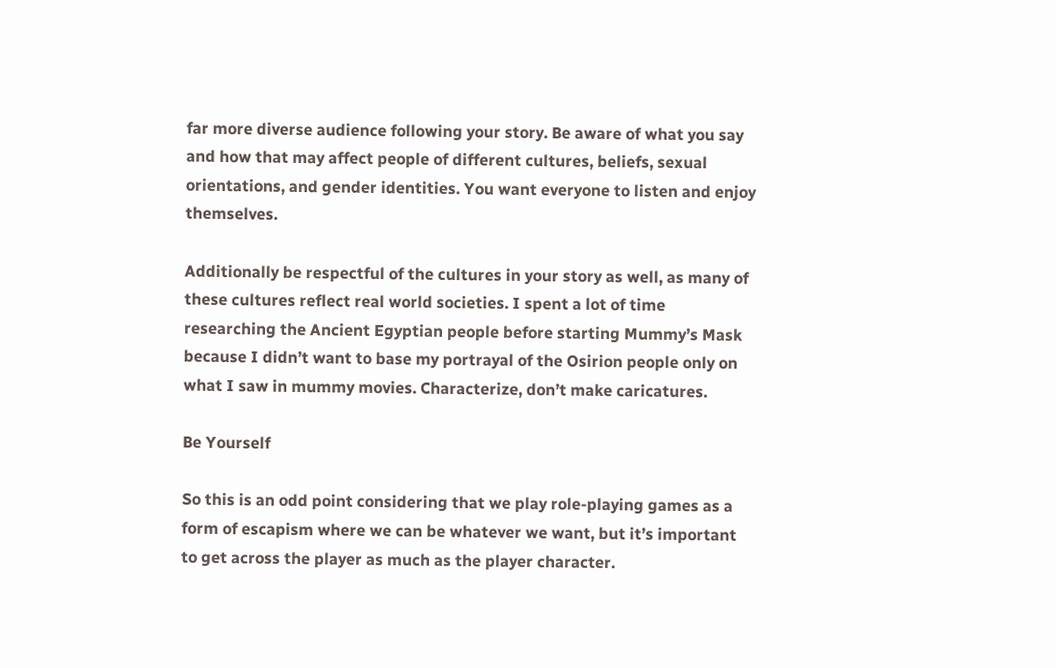far more diverse audience following your story. Be aware of what you say and how that may affect people of different cultures, beliefs, sexual orientations, and gender identities. You want everyone to listen and enjoy themselves.

Additionally be respectful of the cultures in your story as well, as many of these cultures reflect real world societies. I spent a lot of time researching the Ancient Egyptian people before starting Mummy’s Mask because I didn’t want to base my portrayal of the Osirion people only on what I saw in mummy movies. Characterize, don’t make caricatures.

Be Yourself

So this is an odd point considering that we play role-playing games as a form of escapism where we can be whatever we want, but it’s important to get across the player as much as the player character.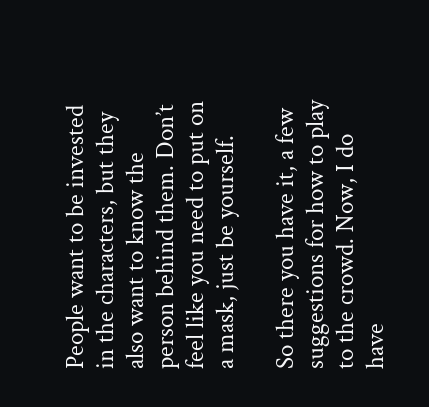People want to be invested in the characters, but they also want to know the person behind them. Don’t feel like you need to put on a mask, just be yourself.

So there you have it, a few suggestions for how to play to the crowd. Now, I do have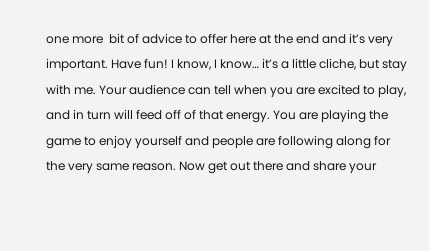one more  bit of advice to offer here at the end and it’s very important. Have fun! I know, I know… it’s a little cliche, but stay with me. Your audience can tell when you are excited to play, and in turn will feed off of that energy. You are playing the game to enjoy yourself and people are following along for the very same reason. Now get out there and share your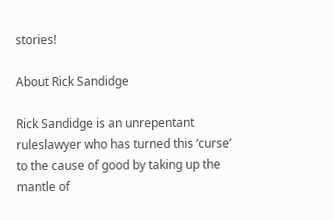stories!

About Rick Sandidge

Rick Sandidge is an unrepentant ruleslawyer who has turned this ‘curse’ to the cause of good by taking up the mantle of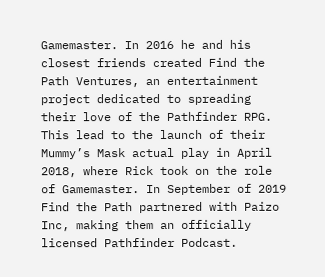Gamemaster. In 2016 he and his closest friends created Find the Path Ventures, an entertainment project dedicated to spreading their love of the Pathfinder RPG. This lead to the launch of their Mummy’s Mask actual play in April 2018, where Rick took on the role of Gamemaster. In September of 2019 Find the Path partnered with Paizo Inc, making them an officially licensed Pathfinder Podcast.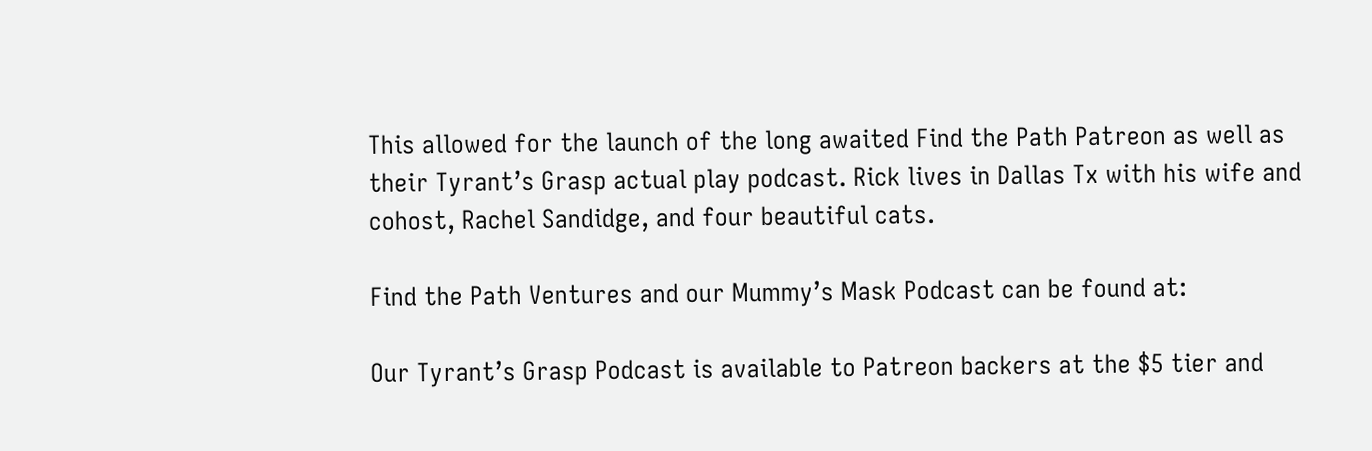This allowed for the launch of the long awaited Find the Path Patreon as well as their Tyrant’s Grasp actual play podcast. Rick lives in Dallas Tx with his wife and cohost, Rachel Sandidge, and four beautiful cats.

Find the Path Ventures and our Mummy’s Mask Podcast can be found at:

Our Tyrant’s Grasp Podcast is available to Patreon backers at the $5 tier and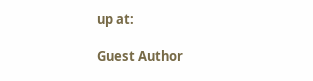up at:

Guest Author